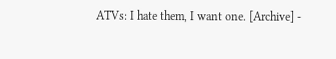ATVs: I hate them, I want one. [Archive] -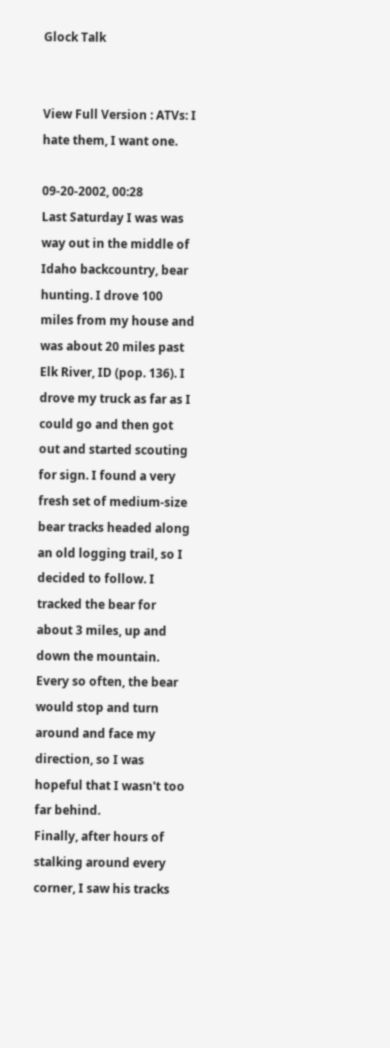Glock Talk


View Full Version : ATVs: I hate them, I want one.

09-20-2002, 00:28
Last Saturday I was was way out in the middle of Idaho backcountry, bear hunting. I drove 100 miles from my house and was about 20 miles past Elk River, ID (pop. 136). I drove my truck as far as I could go and then got out and started scouting for sign. I found a very fresh set of medium-size bear tracks headed along an old logging trail, so I decided to follow. I tracked the bear for about 3 miles, up and down the mountain. Every so often, the bear would stop and turn around and face my direction, so I was hopeful that I wasn't too far behind.
Finally, after hours of stalking around every corner, I saw his tracks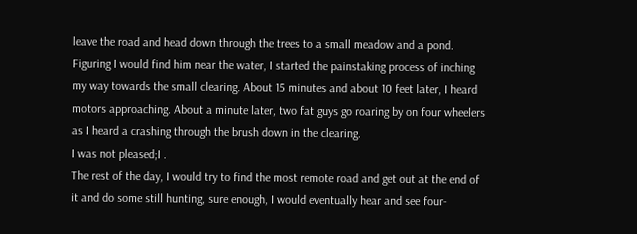leave the road and head down through the trees to a small meadow and a pond. Figuring I would find him near the water, I started the painstaking process of inching my way towards the small clearing. About 15 minutes and about 10 feet later, I heard motors approaching. About a minute later, two fat guys go roaring by on four wheelers as I heard a crashing through the brush down in the clearing.
I was not pleased;I .
The rest of the day, I would try to find the most remote road and get out at the end of it and do some still hunting, sure enough, I would eventually hear and see four-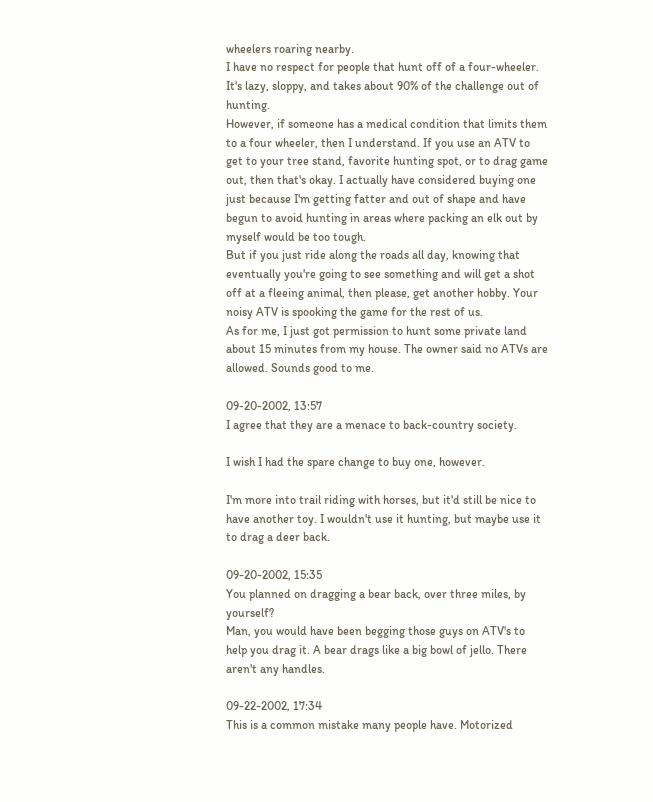wheelers roaring nearby.
I have no respect for people that hunt off of a four-wheeler. It's lazy, sloppy, and takes about 90% of the challenge out of hunting.
However, if someone has a medical condition that limits them to a four wheeler, then I understand. If you use an ATV to get to your tree stand, favorite hunting spot, or to drag game out, then that's okay. I actually have considered buying one just because I'm getting fatter and out of shape and have begun to avoid hunting in areas where packing an elk out by myself would be too tough.
But if you just ride along the roads all day, knowing that eventually you're going to see something and will get a shot off at a fleeing animal, then please, get another hobby. Your noisy ATV is spooking the game for the rest of us.
As for me, I just got permission to hunt some private land about 15 minutes from my house. The owner said no ATVs are allowed. Sounds good to me.

09-20-2002, 13:57
I agree that they are a menace to back-country society.

I wish I had the spare change to buy one, however.

I'm more into trail riding with horses, but it'd still be nice to have another toy. I wouldn't use it hunting, but maybe use it to drag a deer back.

09-20-2002, 15:35
You planned on dragging a bear back, over three miles, by yourself?
Man, you would have been begging those guys on ATV's to help you drag it. A bear drags like a big bowl of jello. There aren't any handles.

09-22-2002, 17:34
This is a common mistake many people have. Motorized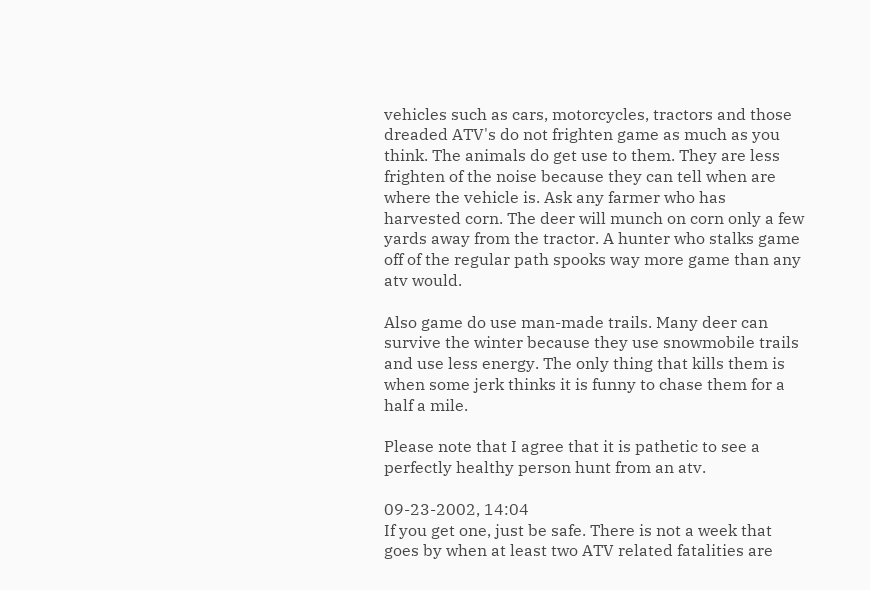vehicles such as cars, motorcycles, tractors and those dreaded ATV's do not frighten game as much as you think. The animals do get use to them. They are less frighten of the noise because they can tell when are where the vehicle is. Ask any farmer who has harvested corn. The deer will munch on corn only a few yards away from the tractor. A hunter who stalks game off of the regular path spooks way more game than any atv would.

Also game do use man-made trails. Many deer can survive the winter because they use snowmobile trails and use less energy. The only thing that kills them is when some jerk thinks it is funny to chase them for a half a mile.

Please note that I agree that it is pathetic to see a perfectly healthy person hunt from an atv.

09-23-2002, 14:04
If you get one, just be safe. There is not a week that goes by when at least two ATV related fatalities are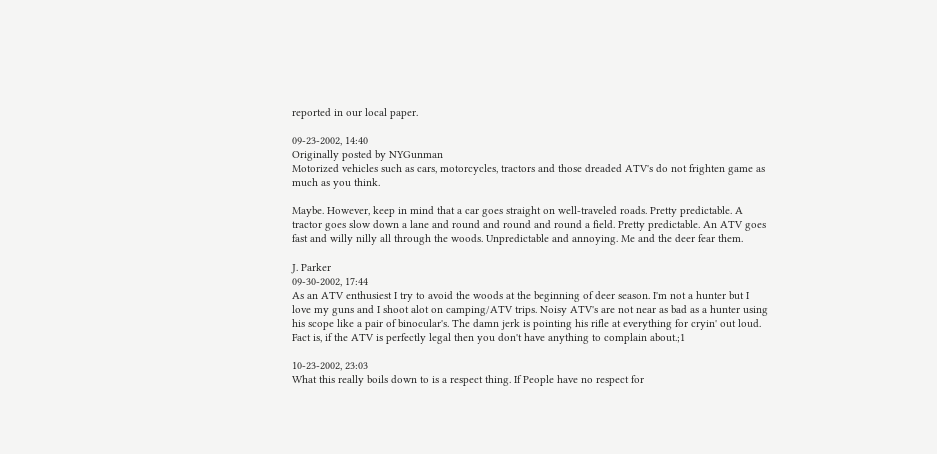reported in our local paper.

09-23-2002, 14:40
Originally posted by NYGunman
Motorized vehicles such as cars, motorcycles, tractors and those dreaded ATV's do not frighten game as much as you think.

Maybe. However, keep in mind that a car goes straight on well-traveled roads. Pretty predictable. A tractor goes slow down a lane and round and round and round a field. Pretty predictable. An ATV goes fast and willy nilly all through the woods. Unpredictable and annoying. Me and the deer fear them.

J. Parker
09-30-2002, 17:44
As an ATV enthusiest I try to avoid the woods at the beginning of deer season. I'm not a hunter but I love my guns and I shoot alot on camping/ATV trips. Noisy ATV's are not near as bad as a hunter using his scope like a pair of binocular's. The damn jerk is pointing his rifle at everything for cryin' out loud.
Fact is, if the ATV is perfectly legal then you don't have anything to complain about.;1

10-23-2002, 23:03
What this really boils down to is a respect thing. If People have no respect for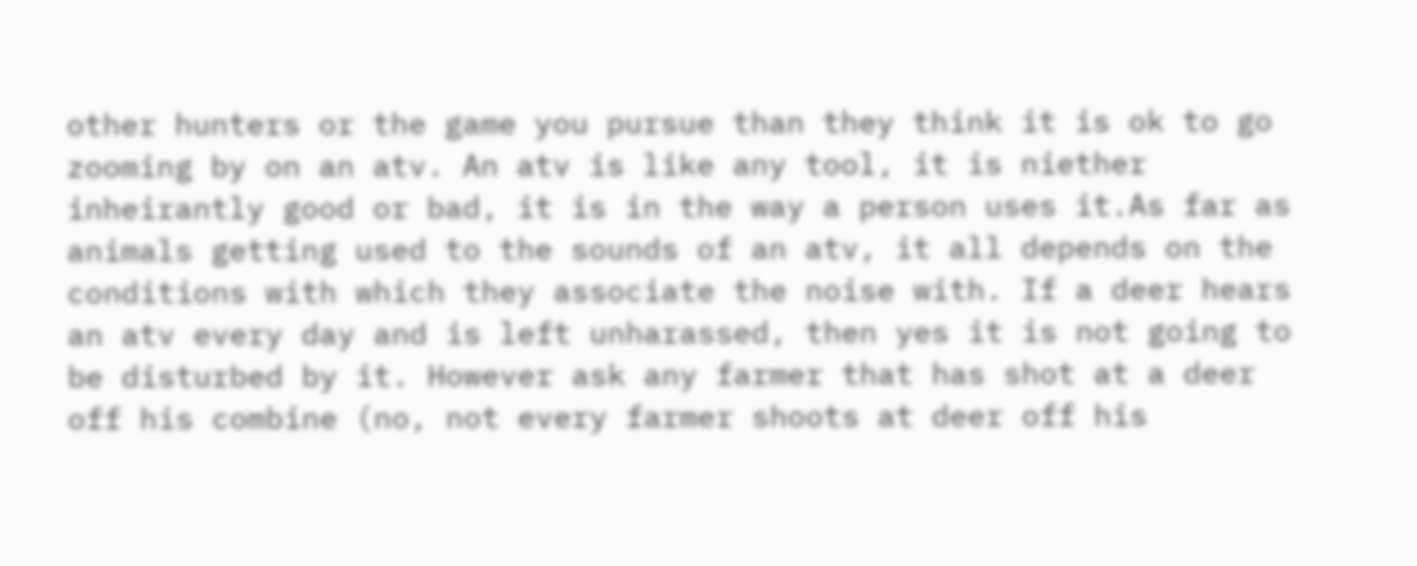other hunters or the game you pursue than they think it is ok to go zooming by on an atv. An atv is like any tool, it is niether inheirantly good or bad, it is in the way a person uses it.As far as animals getting used to the sounds of an atv, it all depends on the conditions with which they associate the noise with. If a deer hears an atv every day and is left unharassed, then yes it is not going to be disturbed by it. However ask any farmer that has shot at a deer off his combine (no, not every farmer shoots at deer off his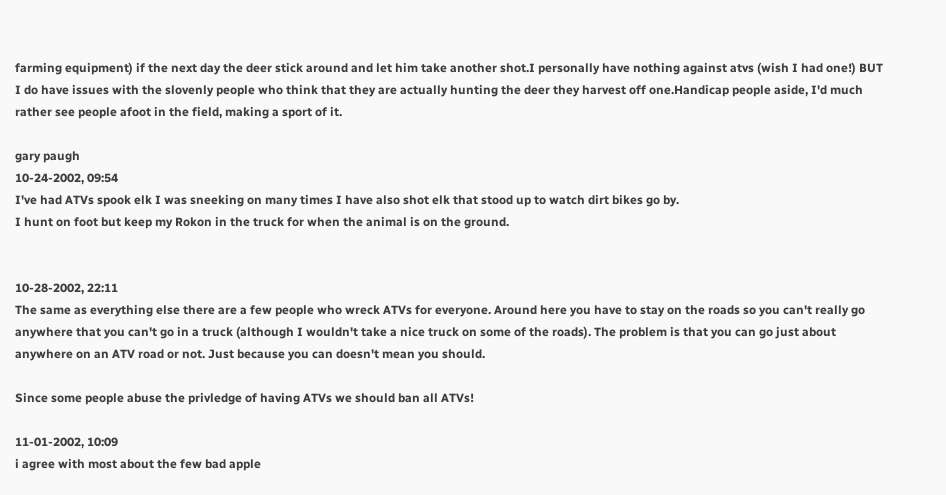farming equipment) if the next day the deer stick around and let him take another shot.I personally have nothing against atvs (wish I had one!) BUT I do have issues with the slovenly people who think that they are actually hunting the deer they harvest off one.Handicap people aside, I'd much rather see people afoot in the field, making a sport of it.

gary paugh
10-24-2002, 09:54
I've had ATVs spook elk I was sneeking on many times I have also shot elk that stood up to watch dirt bikes go by.
I hunt on foot but keep my Rokon in the truck for when the animal is on the ground.


10-28-2002, 22:11
The same as everything else there are a few people who wreck ATVs for everyone. Around here you have to stay on the roads so you can't really go anywhere that you can't go in a truck (although I wouldn't take a nice truck on some of the roads). The problem is that you can go just about anywhere on an ATV road or not. Just because you can doesn't mean you should.

Since some people abuse the privledge of having ATVs we should ban all ATVs!

11-01-2002, 10:09
i agree with most about the few bad apple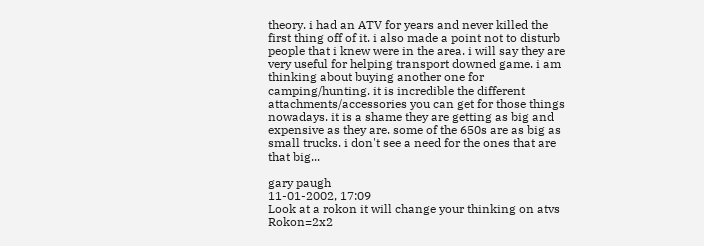theory. i had an ATV for years and never killed the first thing off of it. i also made a point not to disturb people that i knew were in the area. i will say they are very useful for helping transport downed game. i am thinking about buying another one for camping/hunting. it is incredible the different attachments/accessories you can get for those things nowadays. it is a shame they are getting as big and expensive as they are. some of the 650s are as big as small trucks. i don't see a need for the ones that are that big...

gary paugh
11-01-2002, 17:09
Look at a rokon it will change your thinking on atvs Rokon=2x2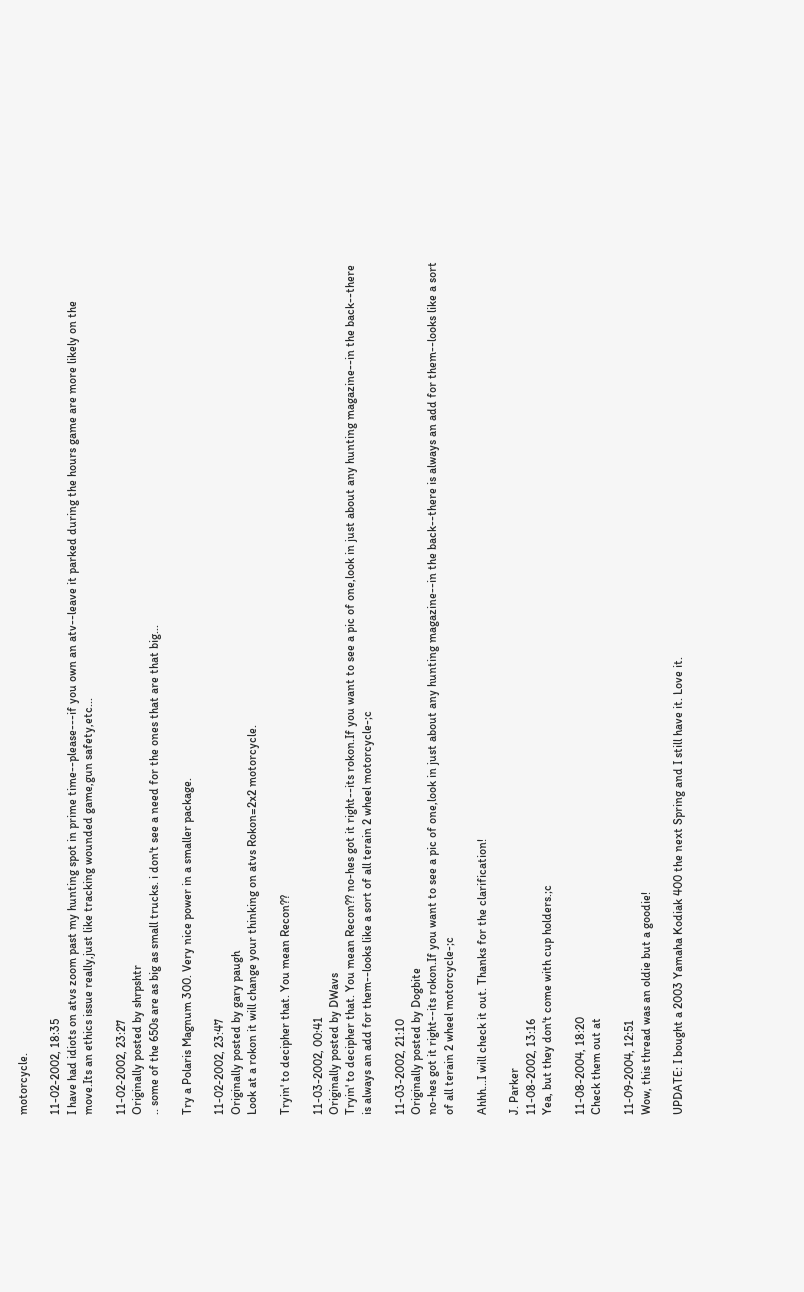motorcycle.

11-02-2002, 18:35
I have had idiots on atvs zoom past my hunting spot in prime time--please---if you own an atv--leave it parked during the hours game are more likely on the move.Its an ethics issue really,just like tracking wounded game,gun safety,etc...

11-02-2002, 23:27
Originally posted by shrpshtr
.. some of the 650s are as big as small trucks. i don't see a need for the ones that are that big...

Try a Polaris Magnum 300. Very nice power in a smaller package.

11-02-2002, 23:47
Originally posted by gary paugh
Look at a rokon it will change your thinking on atvs Rokon=2x2 motorcycle.

Tryin' to decipher that. You mean Recon??

11-03-2002, 00:41
Originally posted by DWavs
Tryin' to decipher that. You mean Recon?? no-hes got it right--its rokon.If you want to see a pic of one,look in just about any hunting magazine--in the back--there is always an add for them--looks like a sort of all terain 2 wheel motorcycle-;c

11-03-2002, 21:10
Originally posted by Dogbite
no-hes got it right--its rokon.If you want to see a pic of one,look in just about any hunting magazine--in the back--there is always an add for them--looks like a sort of all terain 2 wheel motorcycle-;c

Ahhh...I will check it out. Thanks for the clarification!

J. Parker
11-08-2002, 13:16
Yea, but they don't come with cup holders.;c

11-08-2004, 18:20
Check them out at

11-09-2004, 12:51
Wow, this thread was an oldie but a goodie!

UPDATE: I bought a 2003 Yamaha Kodiak 400 the next Spring and I still have it. Love it.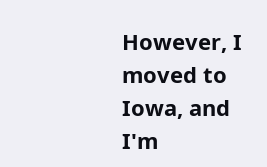However, I moved to Iowa, and I'm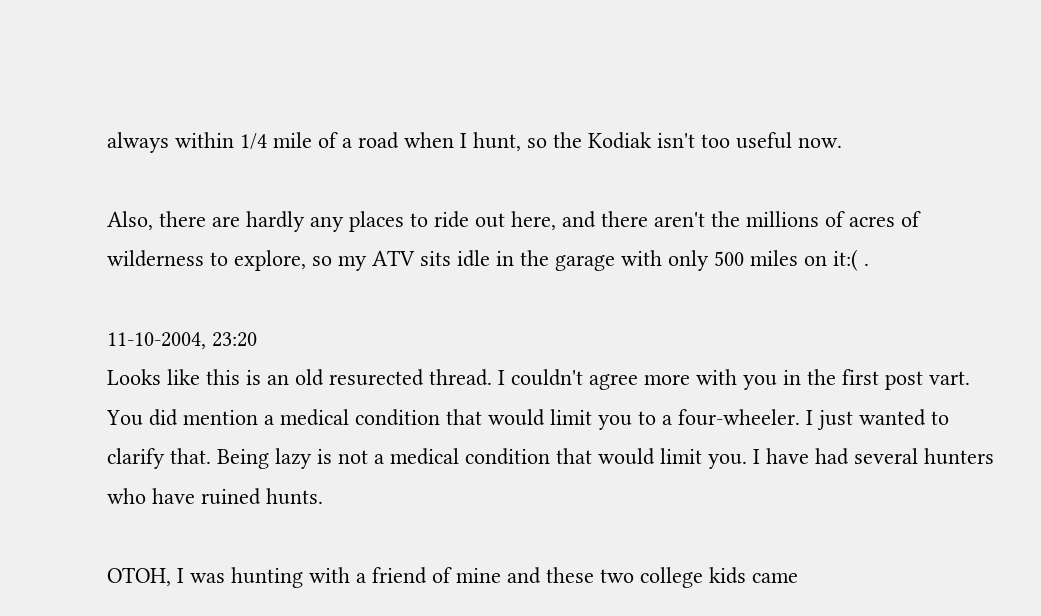always within 1/4 mile of a road when I hunt, so the Kodiak isn't too useful now.

Also, there are hardly any places to ride out here, and there aren't the millions of acres of wilderness to explore, so my ATV sits idle in the garage with only 500 miles on it:( .

11-10-2004, 23:20
Looks like this is an old resurected thread. I couldn't agree more with you in the first post vart. You did mention a medical condition that would limit you to a four-wheeler. I just wanted to clarify that. Being lazy is not a medical condition that would limit you. I have had several hunters who have ruined hunts.

OTOH, I was hunting with a friend of mine and these two college kids came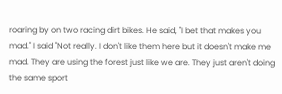roaring by on two racing dirt bikes. He said, "I bet that makes you mad." I said "Not really. I don't like them here but it doesn't make me mad. They are using the forest just like we are. They just aren't doing the same sport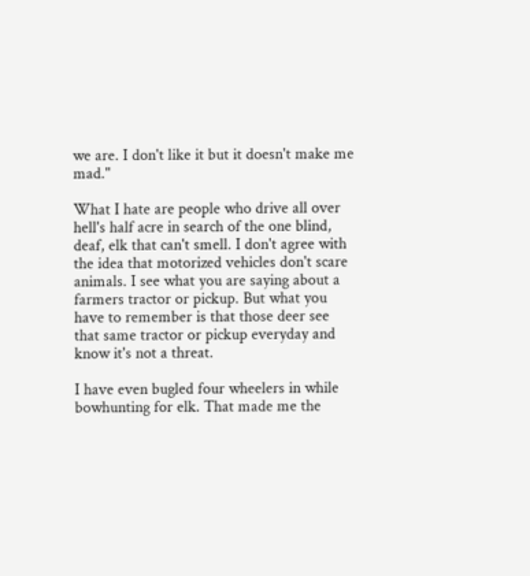we are. I don't like it but it doesn't make me mad."

What I hate are people who drive all over hell's half acre in search of the one blind, deaf, elk that can't smell. I don't agree with the idea that motorized vehicles don't scare animals. I see what you are saying about a farmers tractor or pickup. But what you have to remember is that those deer see that same tractor or pickup everyday and know it's not a threat.

I have even bugled four wheelers in while bowhunting for elk. That made me the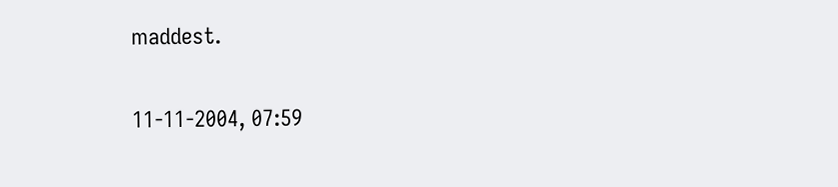maddest.

11-11-2004, 07:59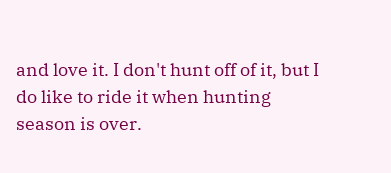and love it. I don't hunt off of it, but I do like to ride it when hunting season is over.